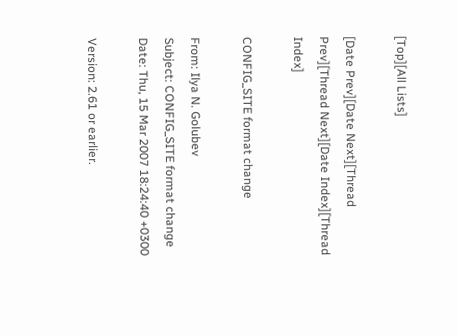[Top][All Lists]

[Date Prev][Date Next][Thread Prev][Thread Next][Date Index][Thread Index]

CONFIG_SITE format change

From: Ilya N. Golubev
Subject: CONFIG_SITE format change
Date: Thu, 15 Mar 2007 18:24:40 +0300

Version: 2.61 or earlier.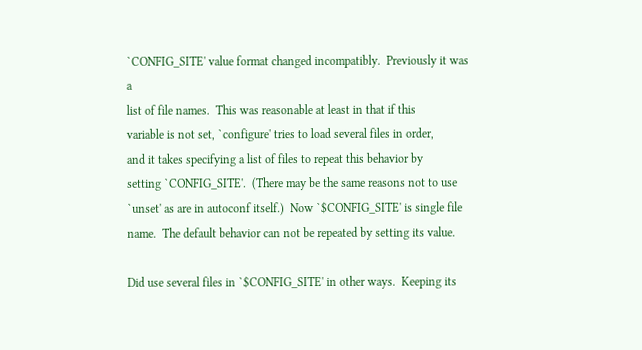`CONFIG_SITE' value format changed incompatibly.  Previously it was a
list of file names.  This was reasonable at least in that if this
variable is not set, `configure' tries to load several files in order,
and it takes specifying a list of files to repeat this behavior by
setting `CONFIG_SITE'.  (There may be the same reasons not to use
`unset' as are in autoconf itself.)  Now `$CONFIG_SITE' is single file
name.  The default behavior can not be repeated by setting its value.

Did use several files in `$CONFIG_SITE' in other ways.  Keeping its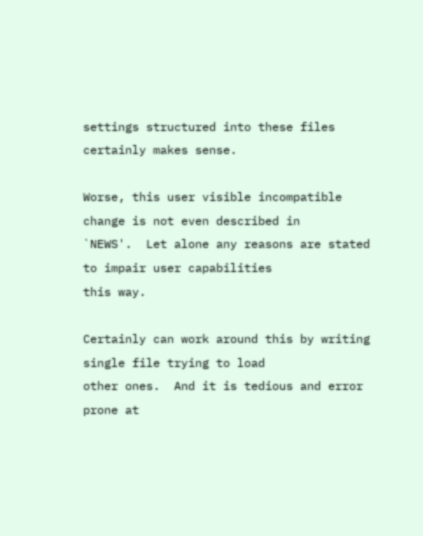settings structured into these files certainly makes sense.

Worse, this user visible incompatible change is not even described in
`NEWS'.  Let alone any reasons are stated to impair user capabilities
this way.

Certainly can work around this by writing single file trying to load
other ones.  And it is tedious and error prone at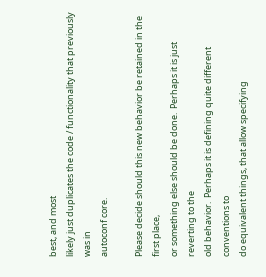best, and most
likely just duplicates the code / functionality that previously was in
autoconf core.

Please decide should this new behavior be retained in the first place,
or something else should be done.  Perhaps it is just reverting to the
old behavior.  Perhaps it is defining quite different conventions to
do equivalent things, that allow specifying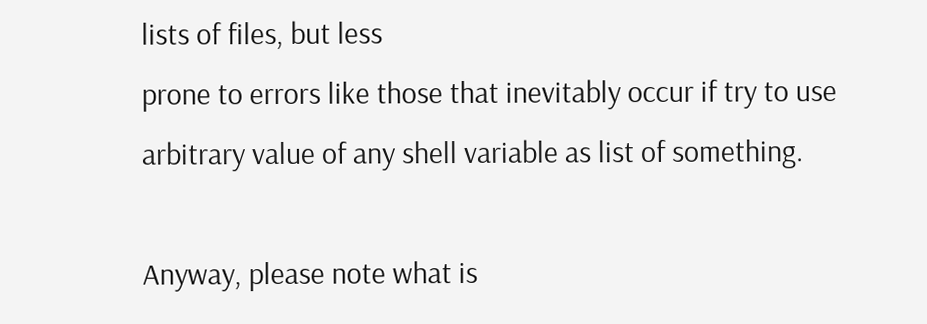lists of files, but less
prone to errors like those that inevitably occur if try to use
arbitrary value of any shell variable as list of something.

Anyway, please note what is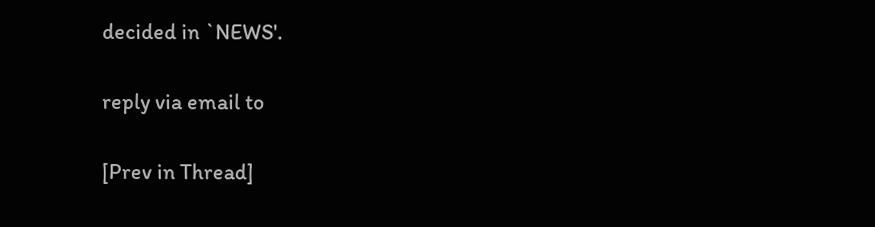decided in `NEWS'.

reply via email to

[Prev in Thread]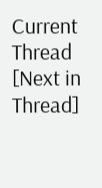Current Thread [Next in Thread]